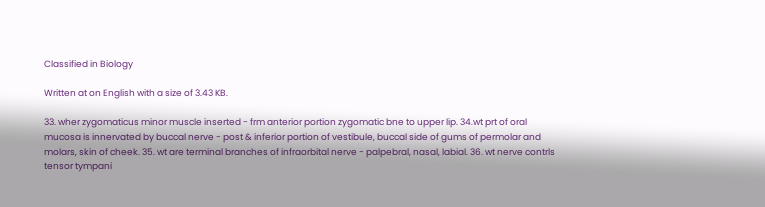Classified in Biology

Written at on English with a size of 3.43 KB.

33. wher zygomaticus minor muscle inserted - frm anterior portion zygomatic bne to upper lip. 34.wt prt of oral mucosa is innervated by buccal nerve - post & inferior portion of vestibule, buccal side of gums of permolar and molars, skin of cheek. 35. wt are terminal branches of infraorbital nerve - palpebral, nasal, labial. 36. wt nerve contrls tensor tympani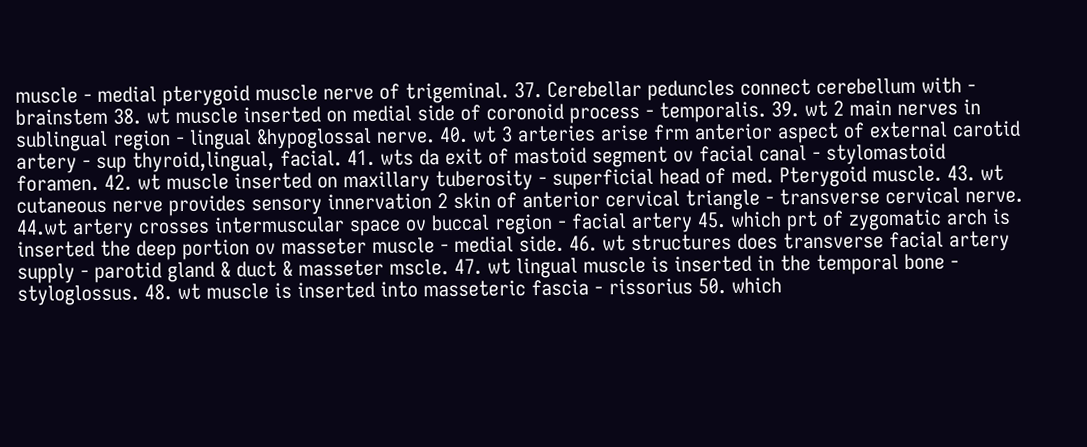muscle - medial pterygoid muscle nerve of trigeminal. 37. Cerebellar peduncles connect cerebellum with - brainstem 38. wt muscle inserted on medial side of coronoid process - temporalis. 39. wt 2 main nerves in sublingual region - lingual &hypoglossal nerve. 40. wt 3 arteries arise frm anterior aspect of external carotid artery - sup thyroid,lingual, facial. 41. wts da exit of mastoid segment ov facial canal - stylomastoid foramen. 42. wt muscle inserted on maxillary tuberosity - superficial head of med. Pterygoid muscle. 43. wt cutaneous nerve provides sensory innervation 2 skin of anterior cervical triangle - transverse cervical nerve. 44.wt artery crosses intermuscular space ov buccal region - facial artery 45. which prt of zygomatic arch is inserted the deep portion ov masseter muscle - medial side. 46. wt structures does transverse facial artery supply - parotid gland & duct & masseter mscle. 47. wt lingual muscle is inserted in the temporal bone - styloglossus. 48. wt muscle is inserted into masseteric fascia - rissorius 50. which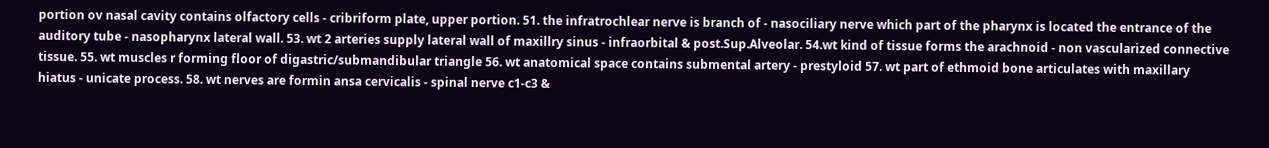portion ov nasal cavity contains olfactory cells - cribriform plate, upper portion. 51. the infratrochlear nerve is branch of - nasociliary nerve which part of the pharynx is located the entrance of the auditory tube - nasopharynx lateral wall. 53. wt 2 arteries supply lateral wall of maxillry sinus - infraorbital & post.Sup.Alveolar. 54.wt kind of tissue forms the arachnoid - non vascularized connective tissue. 55. wt muscles r forming floor of digastric/submandibular triangle 56. wt anatomical space contains submental artery - prestyloid 57. wt part of ethmoid bone articulates with maxillary hiatus - unicate process. 58. wt nerves are formin ansa cervicalis - spinal nerve c1-c3 &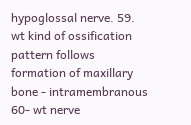hypoglossal nerve. 59. wt kind of ossification pattern follows formation of maxillary bone - intramembranous 60- wt nerve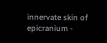innervate skin of epicranium -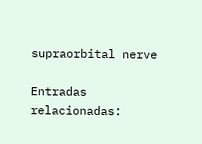supraorbital nerve

Entradas relacionadas: